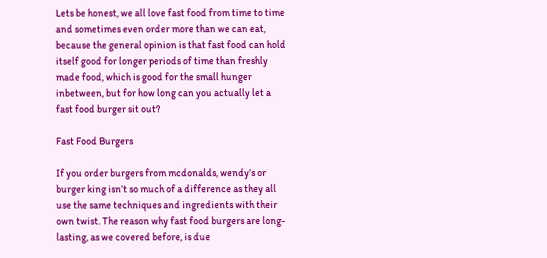Lets be honest, we all love fast food from time to time and sometimes even order more than we can eat, because the general opinion is that fast food can hold itself good for longer periods of time than freshly made food, which is good for the small hunger inbetween, but for how long can you actually let a fast food burger sit out?

Fast Food Burgers

If you order burgers from mcdonalds, wendy’s or burger king isn’t so much of a difference as they all use the same techniques and ingredients with their own twist. The reason why fast food burgers are long-lasting, as we covered before, is due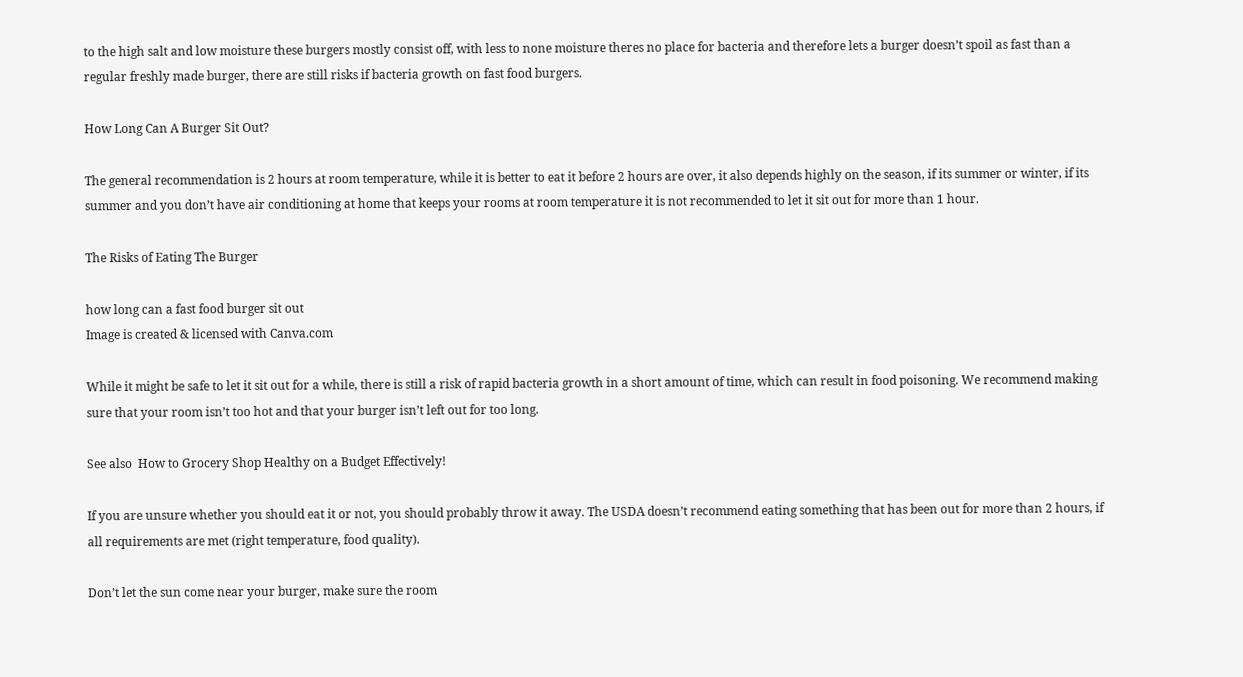to the high salt and low moisture these burgers mostly consist off, with less to none moisture theres no place for bacteria and therefore lets a burger doesn’t spoil as fast than a regular freshly made burger, there are still risks if bacteria growth on fast food burgers.

How Long Can A Burger Sit Out?

The general recommendation is 2 hours at room temperature, while it is better to eat it before 2 hours are over, it also depends highly on the season, if its summer or winter, if its summer and you don’t have air conditioning at home that keeps your rooms at room temperature it is not recommended to let it sit out for more than 1 hour.

The Risks of Eating The Burger

how long can a fast food burger sit out
Image is created & licensed with Canva.com

While it might be safe to let it sit out for a while, there is still a risk of rapid bacteria growth in a short amount of time, which can result in food poisoning. We recommend making sure that your room isn’t too hot and that your burger isn’t left out for too long.

See also  How to Grocery Shop Healthy on a Budget Effectively!

If you are unsure whether you should eat it or not, you should probably throw it away. The USDA doesn’t recommend eating something that has been out for more than 2 hours, if all requirements are met (right temperature, food quality).

Don’t let the sun come near your burger, make sure the room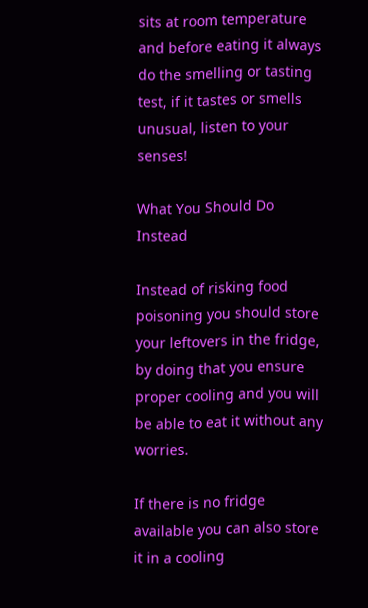sits at room temperature and before eating it always do the smelling or tasting test, if it tastes or smells unusual, listen to your senses!

What You Should Do Instead

Instead of risking food poisoning you should store your leftovers in the fridge, by doing that you ensure proper cooling and you will be able to eat it without any worries.

If there is no fridge available you can also store it in a cooling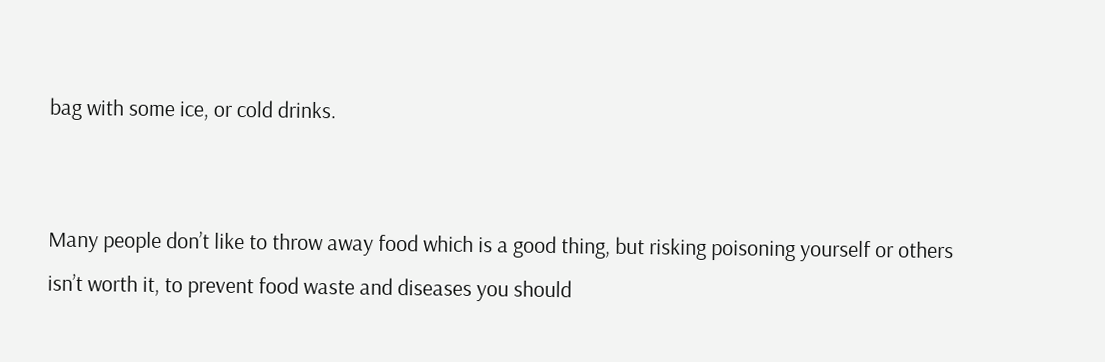bag with some ice, or cold drinks.


Many people don’t like to throw away food which is a good thing, but risking poisoning yourself or others isn’t worth it, to prevent food waste and diseases you should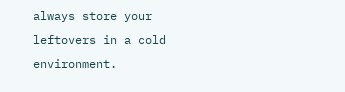always store your leftovers in a cold environment.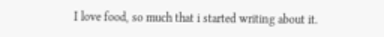I love food, so much that i started writing about it.